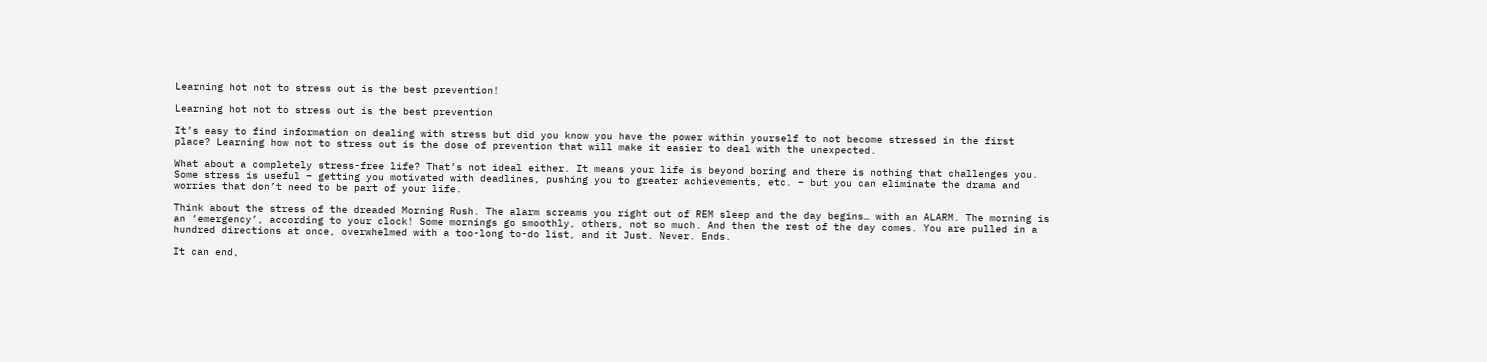Learning hot not to stress out is the best prevention!

Learning hot not to stress out is the best prevention

It’s easy to find information on dealing with stress but did you know you have the power within yourself to not become stressed in the first place? Learning how not to stress out is the dose of prevention that will make it easier to deal with the unexpected.

What about a completely stress-free life? That’s not ideal either. It means your life is beyond boring and there is nothing that challenges you. Some stress is useful – getting you motivated with deadlines, pushing you to greater achievements, etc. – but you can eliminate the drama and worries that don’t need to be part of your life.

Think about the stress of the dreaded Morning Rush. The alarm screams you right out of REM sleep and the day begins… with an ALARM. The morning is an ‘emergency’, according to your clock! Some mornings go smoothly, others, not so much. And then the rest of the day comes. You are pulled in a hundred directions at once, overwhelmed with a too-long to-do list, and it Just. Never. Ends.

It can end,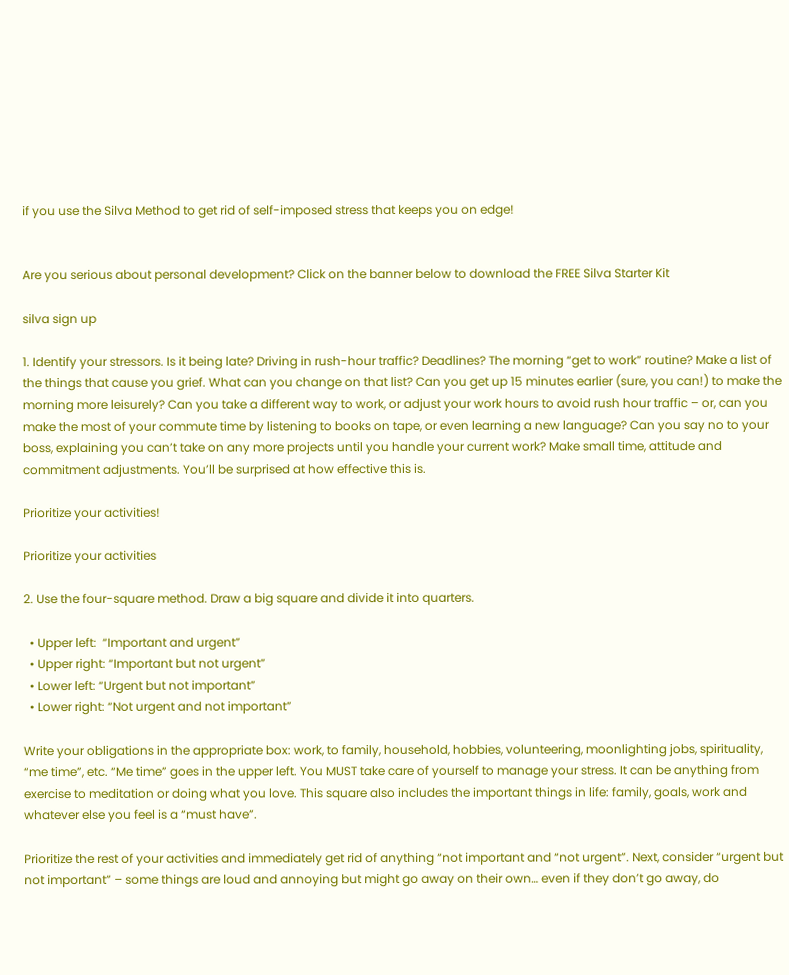if you use the Silva Method to get rid of self-imposed stress that keeps you on edge!


Are you serious about personal development? Click on the banner below to download the FREE Silva Starter Kit

silva sign up

1. Identify your stressors. Is it being late? Driving in rush-hour traffic? Deadlines? The morning “get to work” routine? Make a list of the things that cause you grief. What can you change on that list? Can you get up 15 minutes earlier (sure, you can!) to make the morning more leisurely? Can you take a different way to work, or adjust your work hours to avoid rush hour traffic – or, can you make the most of your commute time by listening to books on tape, or even learning a new language? Can you say no to your boss, explaining you can’t take on any more projects until you handle your current work? Make small time, attitude and commitment adjustments. You’ll be surprised at how effective this is.

Prioritize your activities!

Prioritize your activities

2. Use the four-square method. Draw a big square and divide it into quarters.

  • Upper left:  “Important and urgent”
  • Upper right: “Important but not urgent”
  • Lower left: “Urgent but not important”
  • Lower right: “Not urgent and not important”

Write your obligations in the appropriate box: work, to family, household, hobbies, volunteering, moonlighting jobs, spirituality, “me time”, etc. “Me time” goes in the upper left. You MUST take care of yourself to manage your stress. It can be anything from exercise to meditation or doing what you love. This square also includes the important things in life: family, goals, work and whatever else you feel is a “must have”.

Prioritize the rest of your activities and immediately get rid of anything “not important and “not urgent”. Next, consider “urgent but not important” – some things are loud and annoying but might go away on their own… even if they don’t go away, do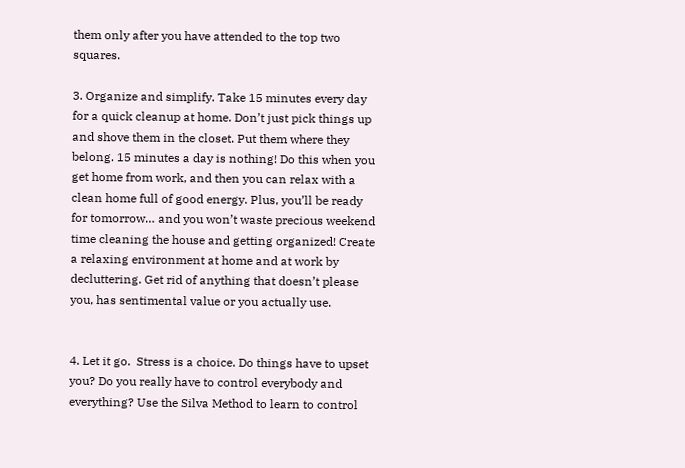them only after you have attended to the top two squares.

3. Organize and simplify. Take 15 minutes every day for a quick cleanup at home. Don’t just pick things up and shove them in the closet. Put them where they belong. 15 minutes a day is nothing! Do this when you get home from work, and then you can relax with a clean home full of good energy. Plus, you’ll be ready for tomorrow… and you won’t waste precious weekend time cleaning the house and getting organized! Create a relaxing environment at home and at work by decluttering. Get rid of anything that doesn’t please you, has sentimental value or you actually use.


4. Let it go.  Stress is a choice. Do things have to upset you? Do you really have to control everybody and everything? Use the Silva Method to learn to control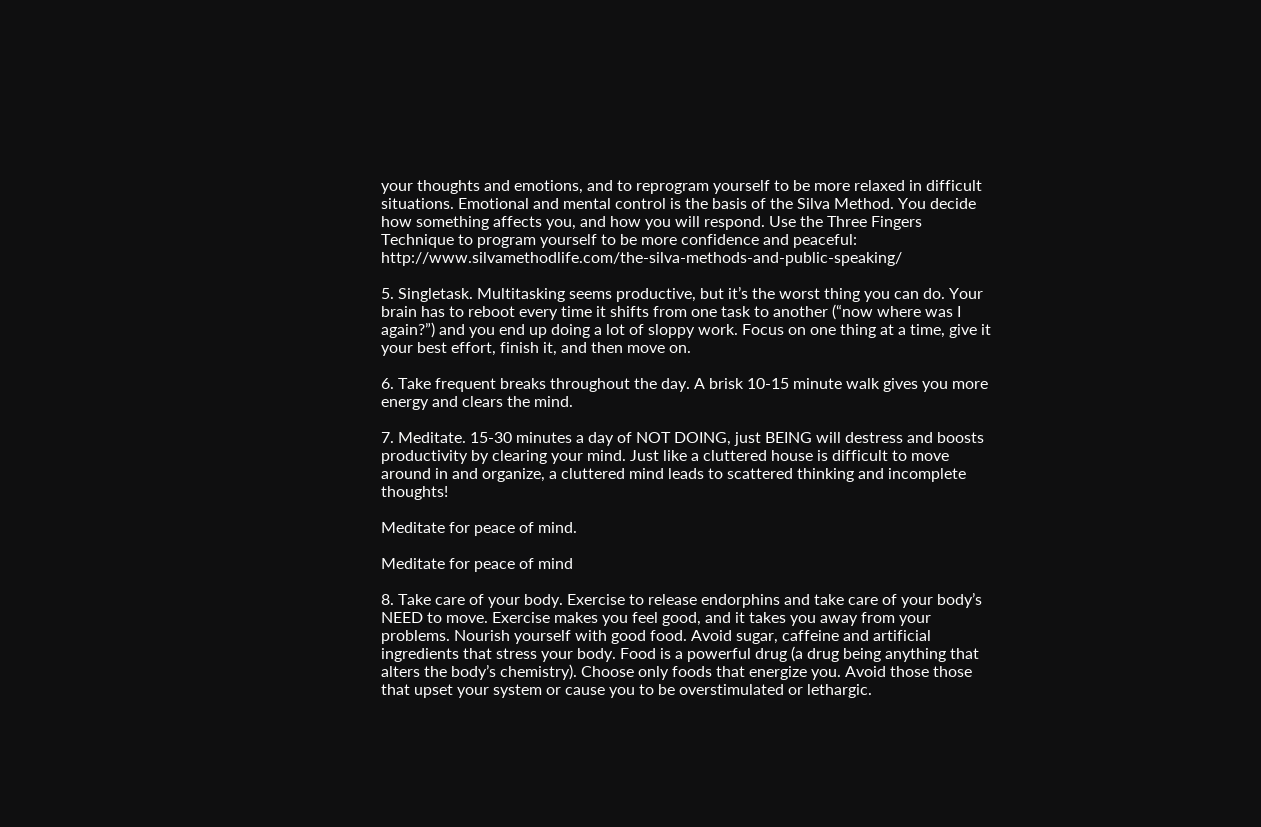your thoughts and emotions, and to reprogram yourself to be more relaxed in difficult situations. Emotional and mental control is the basis of the Silva Method. You decide how something affects you, and how you will respond. Use the Three Fingers Technique to program yourself to be more confidence and peaceful: http://www.silvamethodlife.com/the-silva-methods-and-public-speaking/

5. Singletask. Multitasking seems productive, but it’s the worst thing you can do. Your brain has to reboot every time it shifts from one task to another (“now where was I again?”) and you end up doing a lot of sloppy work. Focus on one thing at a time, give it your best effort, finish it, and then move on.

6. Take frequent breaks throughout the day. A brisk 10-15 minute walk gives you more energy and clears the mind.

7. Meditate. 15-30 minutes a day of NOT DOING, just BEING will destress and boosts productivity by clearing your mind. Just like a cluttered house is difficult to move around in and organize, a cluttered mind leads to scattered thinking and incomplete thoughts!

Meditate for peace of mind.

Meditate for peace of mind

8. Take care of your body. Exercise to release endorphins and take care of your body’s NEED to move. Exercise makes you feel good, and it takes you away from your problems. Nourish yourself with good food. Avoid sugar, caffeine and artificial ingredients that stress your body. Food is a powerful drug (a drug being anything that alters the body’s chemistry). Choose only foods that energize you. Avoid those those that upset your system or cause you to be overstimulated or lethargic.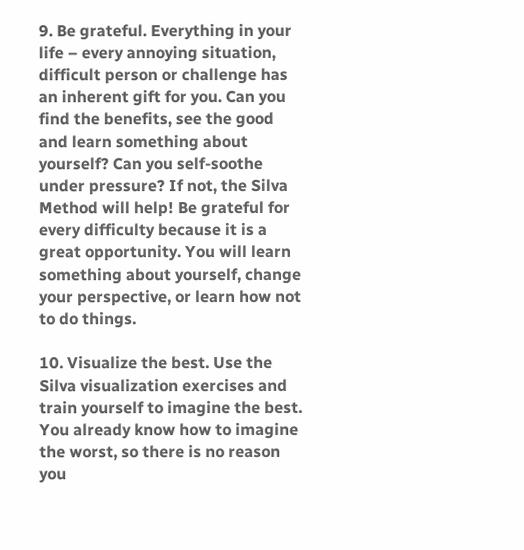9. Be grateful. Everything in your life – every annoying situation, difficult person or challenge has an inherent gift for you. Can you find the benefits, see the good and learn something about yourself? Can you self-soothe under pressure? If not, the Silva Method will help! Be grateful for every difficulty because it is a great opportunity. You will learn something about yourself, change your perspective, or learn how not to do things.

10. Visualize the best. Use the Silva visualization exercises and train yourself to imagine the best. You already know how to imagine the worst, so there is no reason you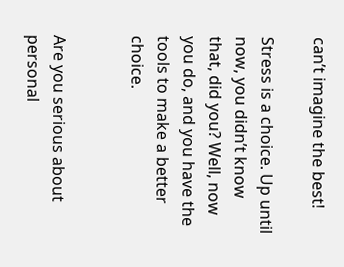can’t imagine the best!

Stress is a choice. Up until now, you didn’t know that, did you? Well, now you do, and you have the tools to make a better choice.


Are you serious about personal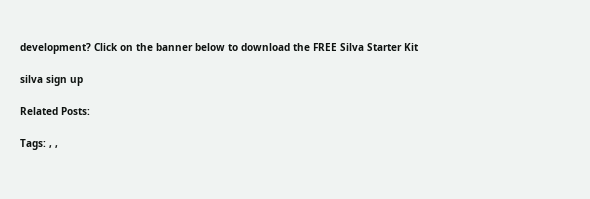development? Click on the banner below to download the FREE Silva Starter Kit

silva sign up

Related Posts:

Tags: , ,